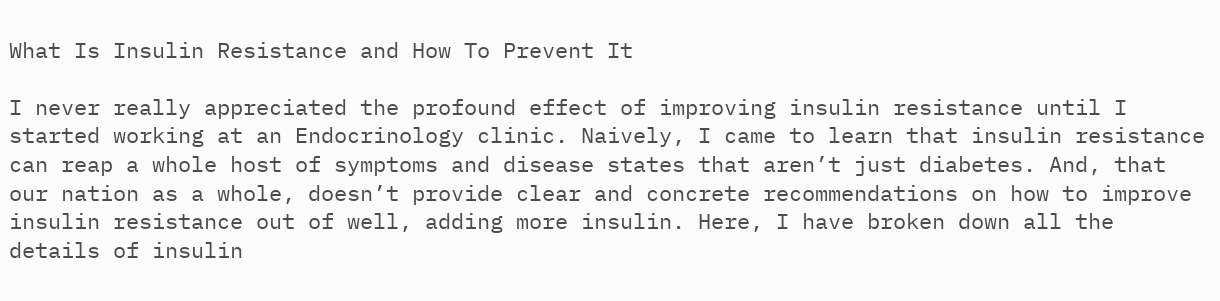What Is Insulin Resistance and How To Prevent It

I never really appreciated the profound effect of improving insulin resistance until I started working at an Endocrinology clinic. Naively, I came to learn that insulin resistance can reap a whole host of symptoms and disease states that aren’t just diabetes. And, that our nation as a whole, doesn’t provide clear and concrete recommendations on how to improve insulin resistance out of well, adding more insulin. Here, I have broken down all the details of insulin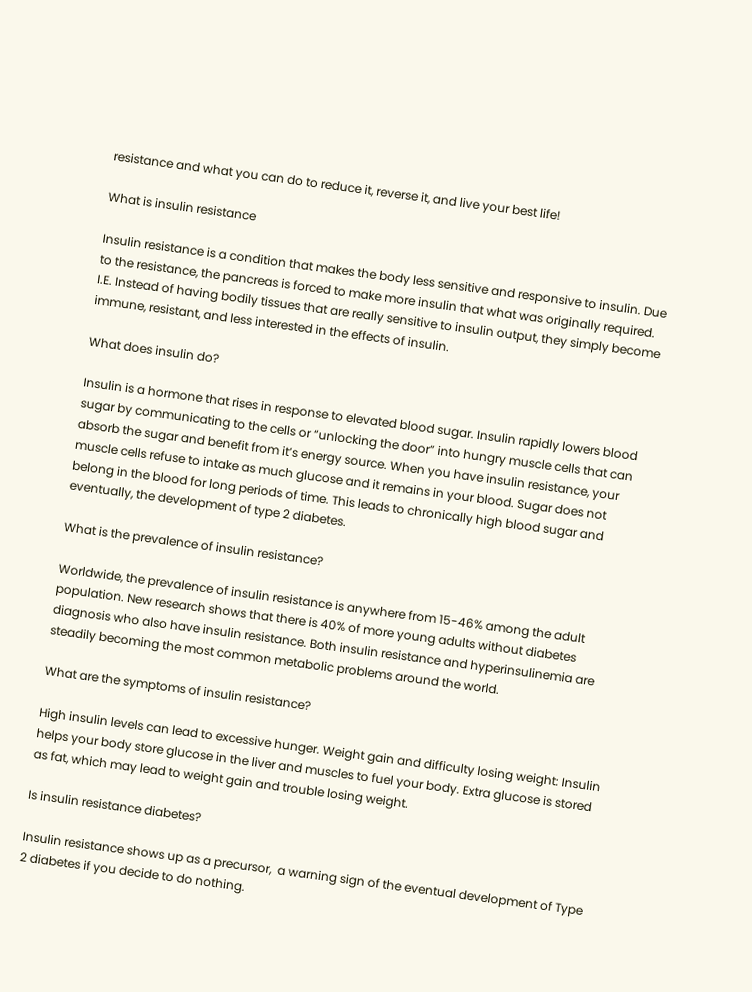resistance and what you can do to reduce it, reverse it, and live your best life!

What is insulin resistance

Insulin resistance is a condition that makes the body less sensitive and responsive to insulin. Due to the resistance, the pancreas is forced to make more insulin that what was originally required. I.E. Instead of having bodily tissues that are really sensitive to insulin output, they simply become immune, resistant, and less interested in the effects of insulin.

What does insulin do?

Insulin is a hormone that rises in response to elevated blood sugar. Insulin rapidly lowers blood sugar by communicating to the cells or “unlocking the door” into hungry muscle cells that can absorb the sugar and benefit from it’s energy source. When you have insulin resistance, your muscle cells refuse to intake as much glucose and it remains in your blood. Sugar does not belong in the blood for long periods of time. This leads to chronically high blood sugar and eventually, the development of type 2 diabetes.

What is the prevalence of insulin resistance?

Worldwide, the prevalence of insulin resistance is anywhere from 15-46% among the adult population. New research shows that there is 40% of more young adults without diabetes diagnosis who also have insulin resistance. Both insulin resistance and hyperinsulinemia are steadily becoming the most common metabolic problems around the world.

What are the symptoms of insulin resistance?

High insulin levels can lead to excessive hunger. Weight gain and difficulty losing weight: Insulin helps your body store glucose in the liver and muscles to fuel your body. Extra glucose is stored as fat, which may lead to weight gain and trouble losing weight.

Is insulin resistance diabetes?

Insulin resistance shows up as a precursor,  a warning sign of the eventual development of Type 2 diabetes if you decide to do nothing.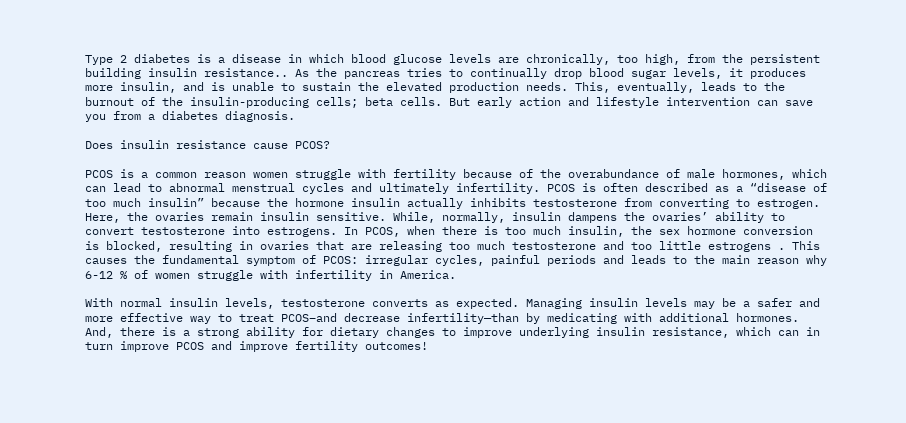Type 2 diabetes is a disease in which blood glucose levels are chronically, too high, from the persistent building insulin resistance.. As the pancreas tries to continually drop blood sugar levels, it produces more insulin, and is unable to sustain the elevated production needs. This, eventually, leads to the burnout of the insulin-producing cells; beta cells. But early action and lifestyle intervention can save you from a diabetes diagnosis.

Does insulin resistance cause PCOS?

PCOS is a common reason women struggle with fertility because of the overabundance of male hormones, which can lead to abnormal menstrual cycles and ultimately infertility. PCOS is often described as a “disease of too much insulin” because the hormone insulin actually inhibits testosterone from converting to estrogen. Here, the ovaries remain insulin sensitive. While, normally, insulin dampens the ovaries’ ability to convert testosterone into estrogens. In PCOS, when there is too much insulin, the sex hormone conversion is blocked, resulting in ovaries that are releasing too much testosterone and too little estrogens . This causes the fundamental symptom of PCOS: irregular cycles, painful periods and leads to the main reason why 6-12 % of women struggle with infertility in America.

With normal insulin levels, testosterone converts as expected. Managing insulin levels may be a safer and more effective way to treat PCOS–and decrease infertility—than by medicating with additional hormones. And, there is a strong ability for dietary changes to improve underlying insulin resistance, which can in turn improve PCOS and improve fertility outcomes!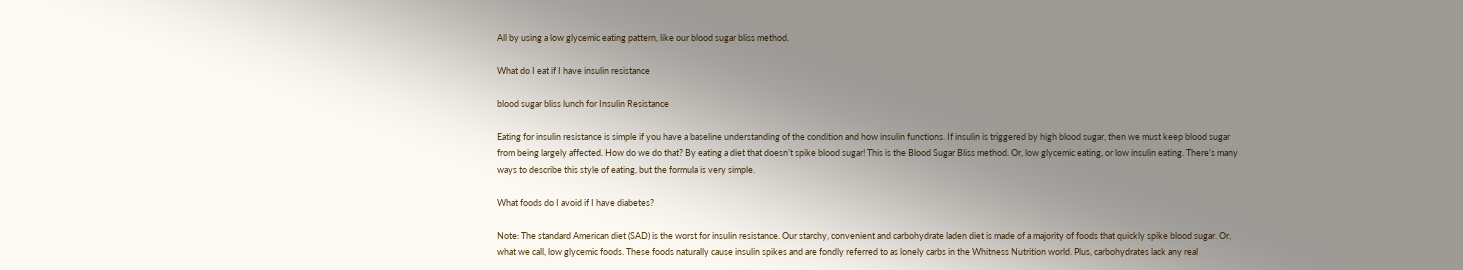All by using a low glycemic eating pattern, like our blood sugar bliss method.

What do I eat if I have insulin resistance

blood sugar bliss lunch for Insulin Resistance

Eating for insulin resistance is simple if you have a baseline understanding of the condition and how insulin functions. If insulin is triggered by high blood sugar, then we must keep blood sugar from being largely affected. How do we do that? By eating a diet that doesn’t spike blood sugar! This is the Blood Sugar Bliss method. Or, low glycemic eating, or low insulin eating. There’s many ways to describe this style of eating, but the formula is very simple.

What foods do I avoid if I have diabetes?

Note: The standard American diet (SAD) is the worst for insulin resistance. Our starchy, convenient and carbohydrate laden diet is made of a majority of foods that quickly spike blood sugar. Or, what we call, low glycemic foods. These foods naturally cause insulin spikes and are fondly referred to as lonely carbs in the Whitness Nutrition world. Plus, carbohydrates lack any real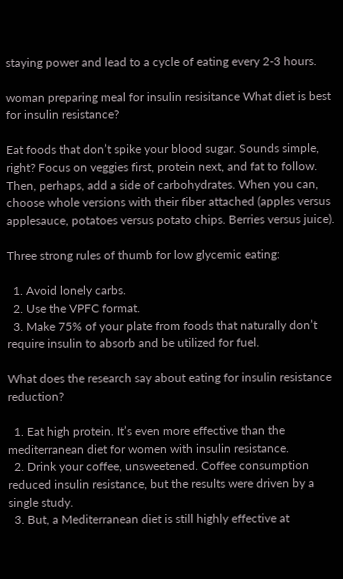staying power and lead to a cycle of eating every 2-3 hours.

woman preparing meal for insulin resisitance What diet is best for insulin resistance?

Eat foods that don’t spike your blood sugar. Sounds simple, right? Focus on veggies first, protein next, and fat to follow. Then, perhaps, add a side of carbohydrates. When you can, choose whole versions with their fiber attached (apples versus applesauce, potatoes versus potato chips. Berries versus juice).

Three strong rules of thumb for low glycemic eating:

  1. Avoid lonely carbs.
  2. Use the VPFC format.
  3. Make 75% of your plate from foods that naturally don’t require insulin to absorb and be utilized for fuel.

What does the research say about eating for insulin resistance reduction?

  1. Eat high protein. It’s even more effective than the mediterranean diet for women with insulin resistance.
  2. Drink your coffee, unsweetened. Coffee consumption reduced insulin resistance, but the results were driven by a single study.
  3. But, a Mediterranean diet is still highly effective at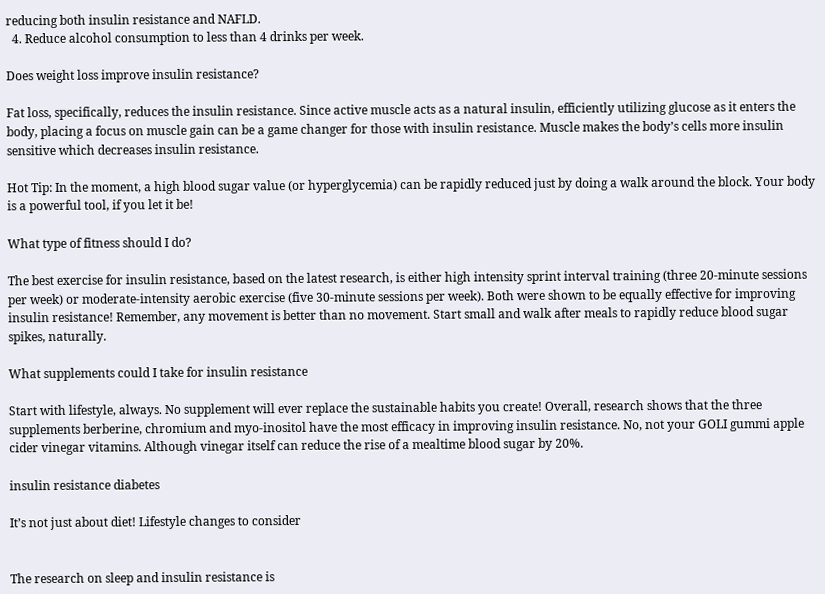reducing both insulin resistance and NAFLD.
  4. Reduce alcohol consumption to less than 4 drinks per week.

Does weight loss improve insulin resistance?

Fat loss, specifically, reduces the insulin resistance. Since active muscle acts as a natural insulin, efficiently utilizing glucose as it enters the body, placing a focus on muscle gain can be a game changer for those with insulin resistance. Muscle makes the body’s cells more insulin sensitive which decreases insulin resistance.

Hot Tip: In the moment, a high blood sugar value (or hyperglycemia) can be rapidly reduced just by doing a walk around the block. Your body is a powerful tool, if you let it be!

What type of fitness should I do?

The best exercise for insulin resistance, based on the latest research, is either high intensity sprint interval training (three 20-minute sessions per week) or moderate-intensity aerobic exercise (five 30-minute sessions per week). Both were shown to be equally effective for improving insulin resistance! Remember, any movement is better than no movement. Start small and walk after meals to rapidly reduce blood sugar spikes, naturally.

What supplements could I take for insulin resistance

Start with lifestyle, always. No supplement will ever replace the sustainable habits you create! Overall, research shows that the three supplements berberine, chromium and myo-inositol have the most efficacy in improving insulin resistance. No, not your GOLI gummi apple cider vinegar vitamins. Although vinegar itself can reduce the rise of a mealtime blood sugar by 20%.

insulin resistance diabetes

It’s not just about diet! Lifestyle changes to consider


The research on sleep and insulin resistance is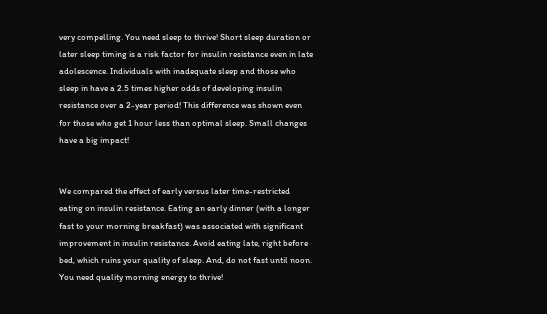very compelling. You need sleep to thrive! Short sleep duration or later sleep timing is a risk factor for insulin resistance even in late adolescence. Individuals with inadequate sleep and those who sleep in have a 2.5 times higher odds of developing insulin resistance over a 2-year period! This difference was shown even for those who get 1 hour less than optimal sleep. Small changes have a big impact!


We compared the effect of early versus later time-restricted eating on insulin resistance. Eating an early dinner (with a longer fast to your morning breakfast) was associated with significant improvement in insulin resistance. Avoid eating late, right before bed, which ruins your quality of sleep. And, do not fast until noon. You need quality morning energy to thrive!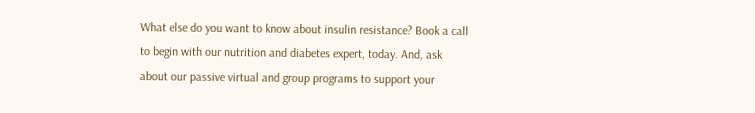What else do you want to know about insulin resistance? Book a call to begin with our nutrition and diabetes expert, today. And, ask about our passive virtual and group programs to support your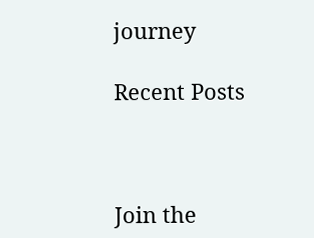journey

Recent Posts



Join the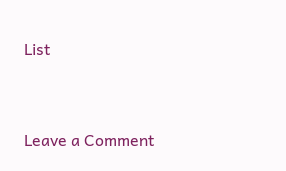List


Leave a Comment